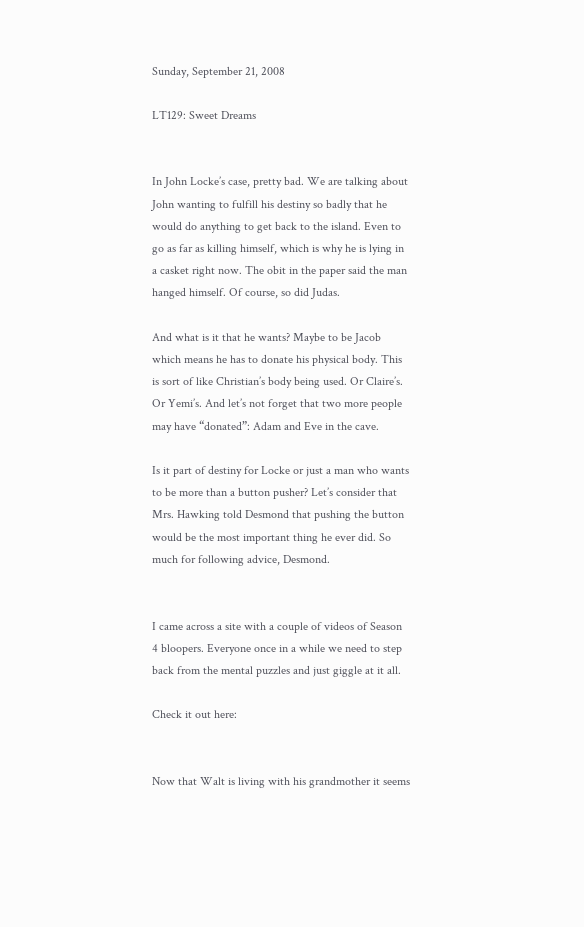Sunday, September 21, 2008

LT129: Sweet Dreams


In John Locke’s case, pretty bad. We are talking about John wanting to fulfill his destiny so badly that he would do anything to get back to the island. Even to go as far as killing himself, which is why he is lying in a casket right now. The obit in the paper said the man hanged himself. Of course, so did Judas.

And what is it that he wants? Maybe to be Jacob which means he has to donate his physical body. This is sort of like Christian’s body being used. Or Claire’s. Or Yemi’s. And let’s not forget that two more people may have “donated”: Adam and Eve in the cave.

Is it part of destiny for Locke or just a man who wants to be more than a button pusher? Let’s consider that Mrs. Hawking told Desmond that pushing the button would be the most important thing he ever did. So much for following advice, Desmond.


I came across a site with a couple of videos of Season 4 bloopers. Everyone once in a while we need to step back from the mental puzzles and just giggle at it all.

Check it out here:


Now that Walt is living with his grandmother it seems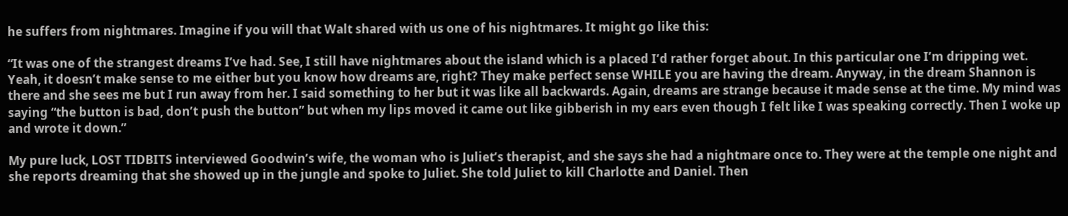he suffers from nightmares. Imagine if you will that Walt shared with us one of his nightmares. It might go like this:

“It was one of the strangest dreams I’ve had. See, I still have nightmares about the island which is a placed I’d rather forget about. In this particular one I’m dripping wet. Yeah, it doesn’t make sense to me either but you know how dreams are, right? They make perfect sense WHILE you are having the dream. Anyway, in the dream Shannon is there and she sees me but I run away from her. I said something to her but it was like all backwards. Again, dreams are strange because it made sense at the time. My mind was saying “the button is bad, don’t push the button” but when my lips moved it came out like gibberish in my ears even though I felt like I was speaking correctly. Then I woke up and wrote it down.”

My pure luck, LOST TIDBITS interviewed Goodwin’s wife, the woman who is Juliet’s therapist, and she says she had a nightmare once to. They were at the temple one night and she reports dreaming that she showed up in the jungle and spoke to Juliet. She told Juliet to kill Charlotte and Daniel. Then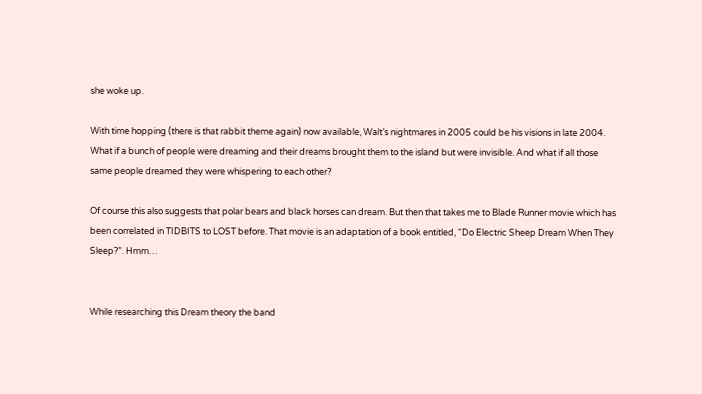she woke up.

With time hopping (there is that rabbit theme again) now available, Walt’s nightmares in 2005 could be his visions in late 2004. What if a bunch of people were dreaming and their dreams brought them to the island but were invisible. And what if all those same people dreamed they were whispering to each other?

Of course this also suggests that polar bears and black horses can dream. But then that takes me to Blade Runner movie which has been correlated in TIDBITS to LOST before. That movie is an adaptation of a book entitled, “Do Electric Sheep Dream When They Sleep?”. Hmm…


While researching this Dream theory the band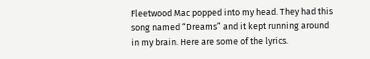Fleetwood Mac popped into my head. They had this song named “Dreams” and it kept running around in my brain. Here are some of the lyrics.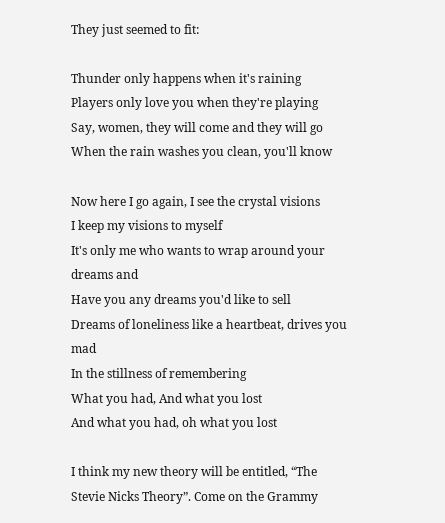They just seemed to fit:

Thunder only happens when it's raining
Players only love you when they're playing
Say, women, they will come and they will go
When the rain washes you clean, you'll know

Now here I go again, I see the crystal visions
I keep my visions to myself
It's only me who wants to wrap around your dreams and
Have you any dreams you'd like to sell
Dreams of loneliness like a heartbeat, drives you mad
In the stillness of remembering
What you had, And what you lost
And what you had, oh what you lost

I think my new theory will be entitled, “The Stevie Nicks Theory”. Come on the Grammy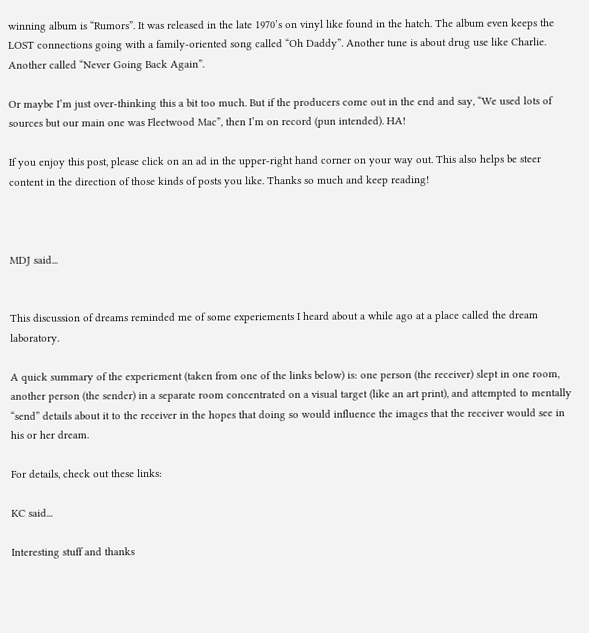winning album is “Rumors”. It was released in the late 1970’s on vinyl like found in the hatch. The album even keeps the LOST connections going with a family-oriented song called “Oh Daddy”. Another tune is about drug use like Charlie. Another called “Never Going Back Again”.

Or maybe I’m just over-thinking this a bit too much. But if the producers come out in the end and say, “We used lots of sources but our main one was Fleetwood Mac”, then I’m on record (pun intended). HA!

If you enjoy this post, please click on an ad in the upper-right hand corner on your way out. This also helps be steer content in the direction of those kinds of posts you like. Thanks so much and keep reading!



MDJ said...


This discussion of dreams reminded me of some experiements I heard about a while ago at a place called the dream laboratory.

A quick summary of the experiement (taken from one of the links below) is: one person (the receiver) slept in one room, another person (the sender) in a separate room concentrated on a visual target (like an art print), and attempted to mentally “send” details about it to the receiver in the hopes that doing so would influence the images that the receiver would see in his or her dream.

For details, check out these links:

KC said...

Interesting stuff and thanks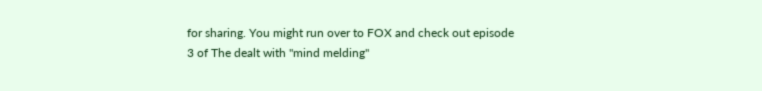for sharing. You might run over to FOX and check out episode 3 of The dealt with "mind melding"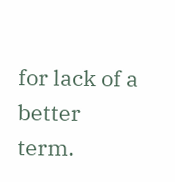for lack of a better term.